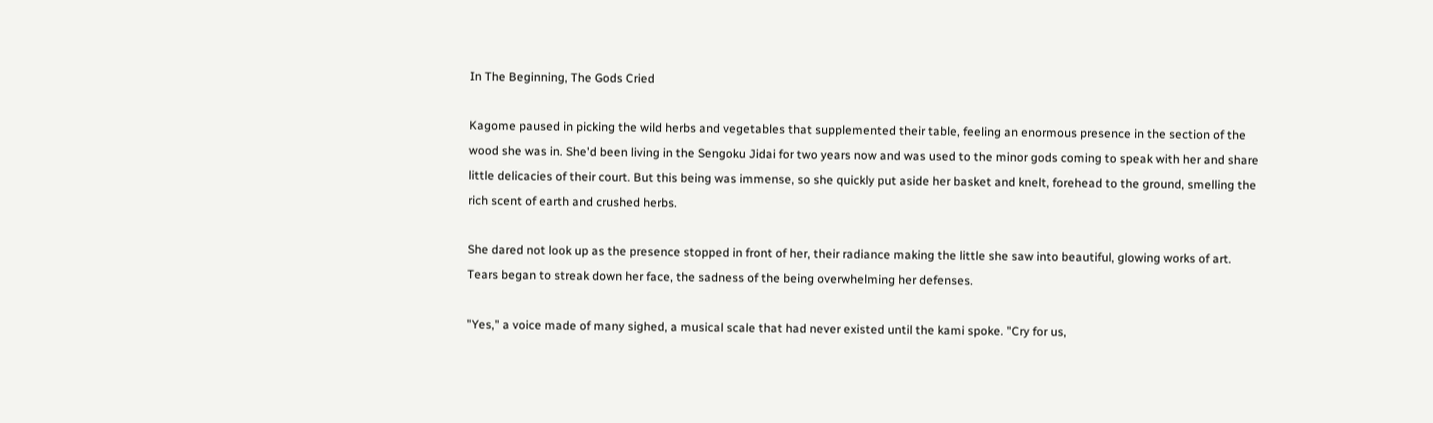In The Beginning, The Gods Cried

Kagome paused in picking the wild herbs and vegetables that supplemented their table, feeling an enormous presence in the section of the wood she was in. She'd been living in the Sengoku Jidai for two years now and was used to the minor gods coming to speak with her and share little delicacies of their court. But this being was immense, so she quickly put aside her basket and knelt, forehead to the ground, smelling the rich scent of earth and crushed herbs.

She dared not look up as the presence stopped in front of her, their radiance making the little she saw into beautiful, glowing works of art. Tears began to streak down her face, the sadness of the being overwhelming her defenses.

"Yes," a voice made of many sighed, a musical scale that had never existed until the kami spoke. "Cry for us,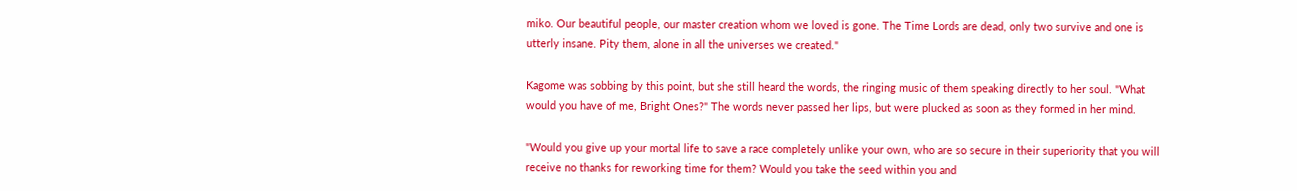miko. Our beautiful people, our master creation whom we loved is gone. The Time Lords are dead, only two survive and one is utterly insane. Pity them, alone in all the universes we created."

Kagome was sobbing by this point, but she still heard the words, the ringing music of them speaking directly to her soul. "What would you have of me, Bright Ones?" The words never passed her lips, but were plucked as soon as they formed in her mind.

"Would you give up your mortal life to save a race completely unlike your own, who are so secure in their superiority that you will receive no thanks for reworking time for them? Would you take the seed within you and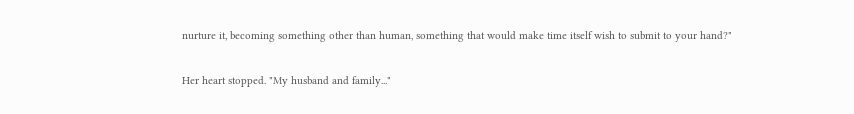nurture it, becoming something other than human, something that would make time itself wish to submit to your hand?"

Her heart stopped. "My husband and family..."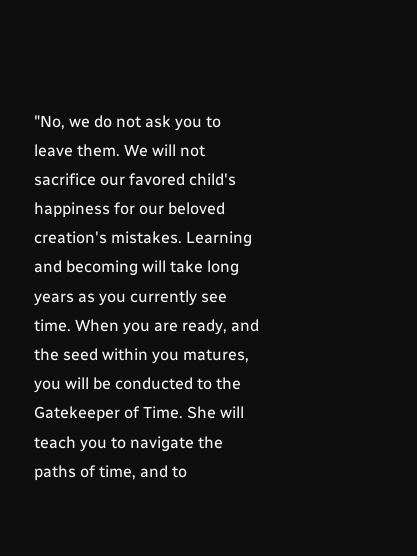"No, we do not ask you to leave them. We will not sacrifice our favored child's happiness for our beloved creation's mistakes. Learning and becoming will take long years as you currently see time. When you are ready, and the seed within you matures, you will be conducted to the Gatekeeper of Time. She will teach you to navigate the paths of time, and to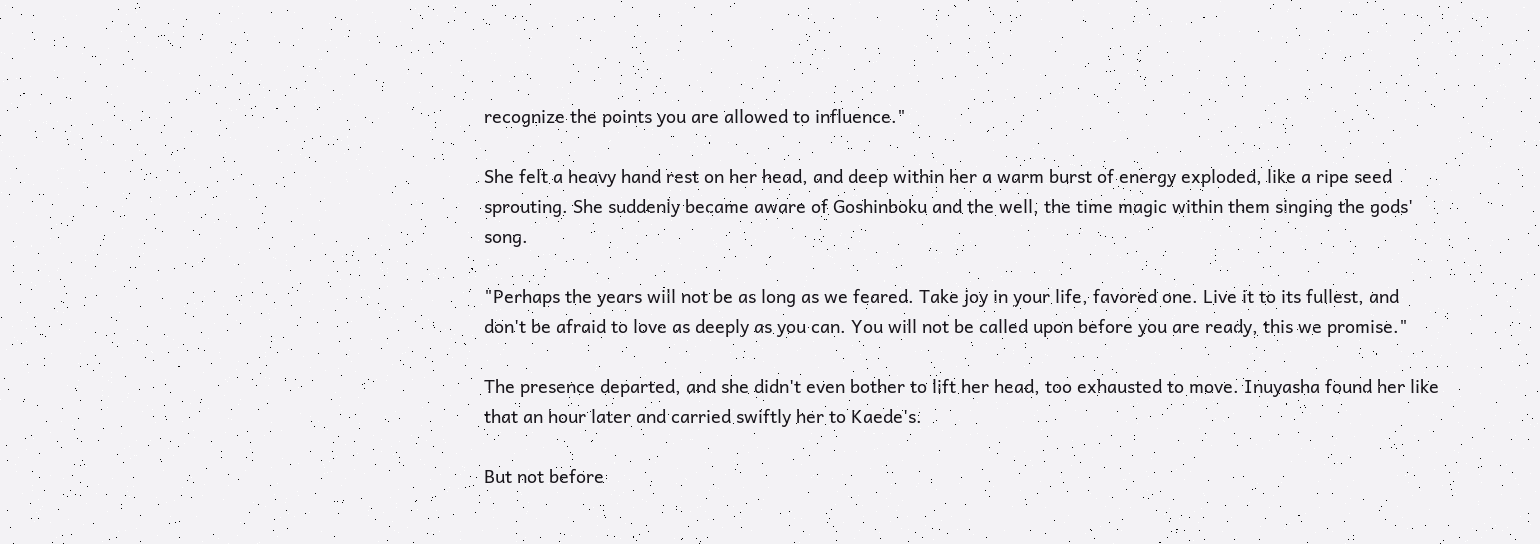recognize the points you are allowed to influence."

She felt a heavy hand rest on her head, and deep within her a warm burst of energy exploded, like a ripe seed sprouting. She suddenly became aware of Goshinboku and the well, the time magic within them singing the gods' song.

"Perhaps the years will not be as long as we feared. Take joy in your life, favored one. Live it to its fullest, and don't be afraid to love as deeply as you can. You will not be called upon before you are ready, this we promise."

The presence departed, and she didn't even bother to lift her head, too exhausted to move. Inuyasha found her like that an hour later and carried swiftly her to Kaede's.

But not before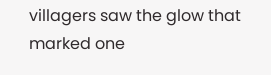villagers saw the glow that marked one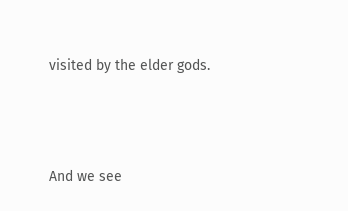visited by the elder gods.




And we see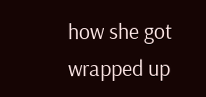how she got wrapped up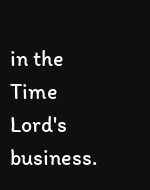in the Time Lord's business.